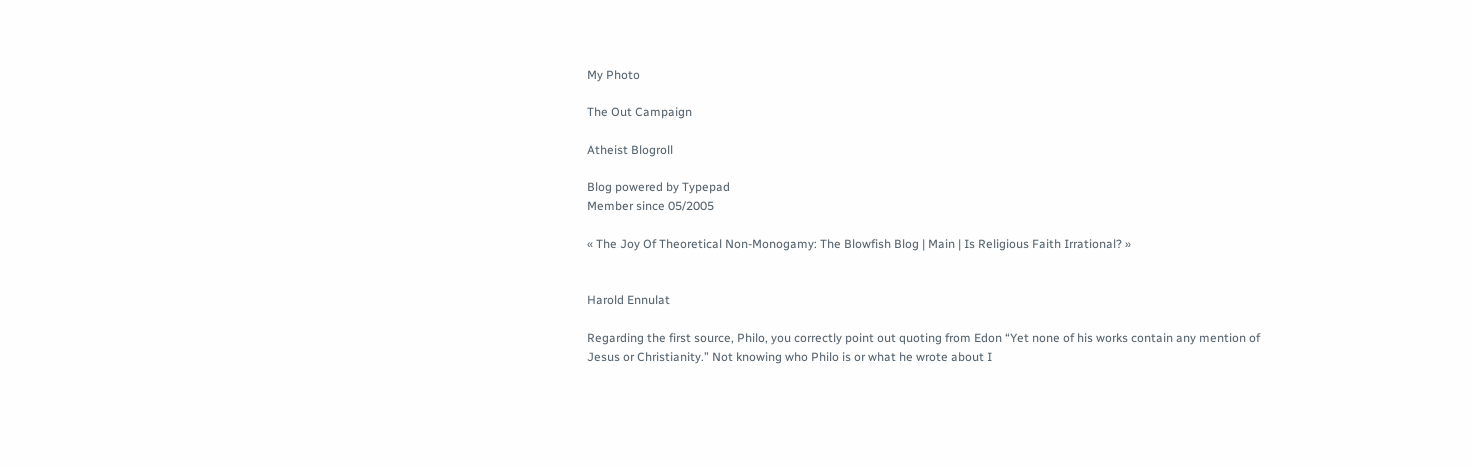My Photo

The Out Campaign

Atheist Blogroll

Blog powered by Typepad
Member since 05/2005

« The Joy Of Theoretical Non-Monogamy: The Blowfish Blog | Main | Is Religious Faith Irrational? »


Harold Ennulat

Regarding the first source, Philo, you correctly point out quoting from Edon “Yet none of his works contain any mention of Jesus or Christianity.” Not knowing who Philo is or what he wrote about I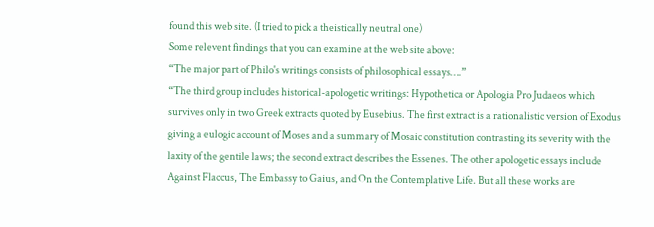found this web site. (I tried to pick a theistically neutral one)
Some relevent findings that you can examine at the web site above:
“The major part of Philo's writings consists of philosophical essays….”
“The third group includes historical-apologetic writings: Hypothetica or Apologia Pro Judaeos which survives only in two Greek extracts quoted by Eusebius. The first extract is a rationalistic version of Exodus giving a eulogic account of Moses and a summary of Mosaic constitution contrasting its severity with the laxity of the gentile laws; the second extract describes the Essenes. The other apologetic essays include Against Flaccus, The Embassy to Gaius, and On the Contemplative Life. But all these works are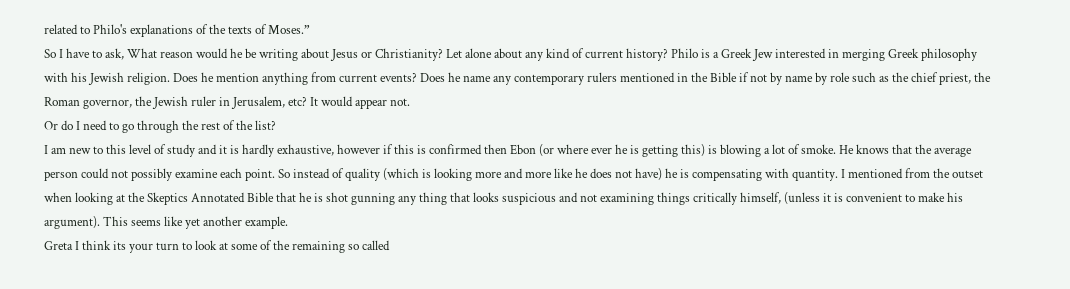related to Philo's explanations of the texts of Moses.”
So I have to ask, What reason would he be writing about Jesus or Christianity? Let alone about any kind of current history? Philo is a Greek Jew interested in merging Greek philosophy with his Jewish religion. Does he mention anything from current events? Does he name any contemporary rulers mentioned in the Bible if not by name by role such as the chief priest, the Roman governor, the Jewish ruler in Jerusalem, etc? It would appear not.
Or do I need to go through the rest of the list?
I am new to this level of study and it is hardly exhaustive, however if this is confirmed then Ebon (or where ever he is getting this) is blowing a lot of smoke. He knows that the average person could not possibly examine each point. So instead of quality (which is looking more and more like he does not have) he is compensating with quantity. I mentioned from the outset when looking at the Skeptics Annotated Bible that he is shot gunning any thing that looks suspicious and not examining things critically himself, (unless it is convenient to make his argument). This seems like yet another example.
Greta I think its your turn to look at some of the remaining so called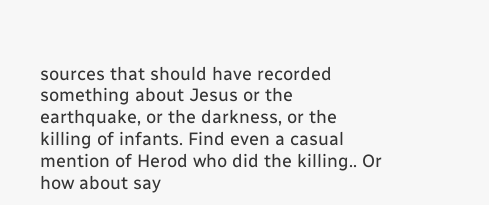sources that should have recorded something about Jesus or the earthquake, or the darkness, or the killing of infants. Find even a casual mention of Herod who did the killing.. Or how about say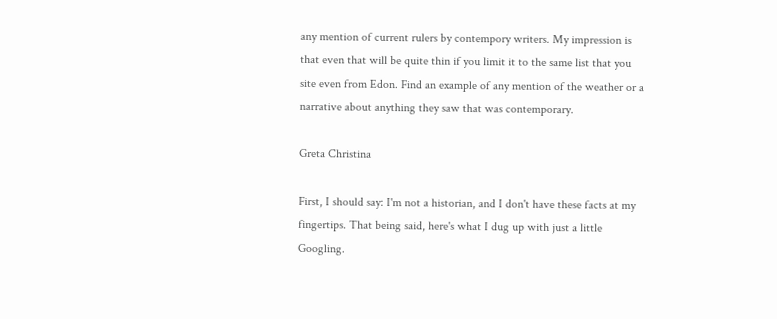any mention of current rulers by contempory writers. My impression is that even that will be quite thin if you limit it to the same list that you site even from Edon. Find an example of any mention of the weather or a narrative about anything they saw that was contemporary.

Greta Christina

First, I should say: I'm not a historian, and I don't have these facts at my fingertips. That being said, here's what I dug up with just a little Googling.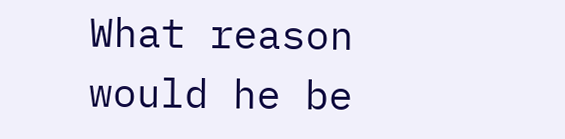What reason would he be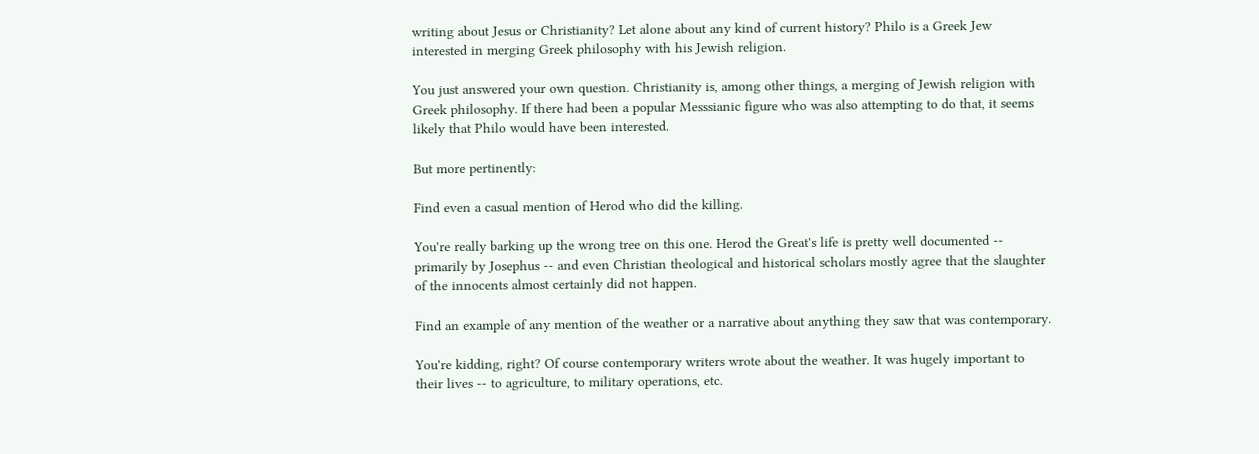writing about Jesus or Christianity? Let alone about any kind of current history? Philo is a Greek Jew interested in merging Greek philosophy with his Jewish religion.

You just answered your own question. Christianity is, among other things, a merging of Jewish religion with Greek philosophy. If there had been a popular Messsianic figure who was also attempting to do that, it seems likely that Philo would have been interested.

But more pertinently:

Find even a casual mention of Herod who did the killing.

You're really barking up the wrong tree on this one. Herod the Great's life is pretty well documented -- primarily by Josephus -- and even Christian theological and historical scholars mostly agree that the slaughter of the innocents almost certainly did not happen.

Find an example of any mention of the weather or a narrative about anything they saw that was contemporary.

You're kidding, right? Of course contemporary writers wrote about the weather. It was hugely important to their lives -- to agriculture, to military operations, etc.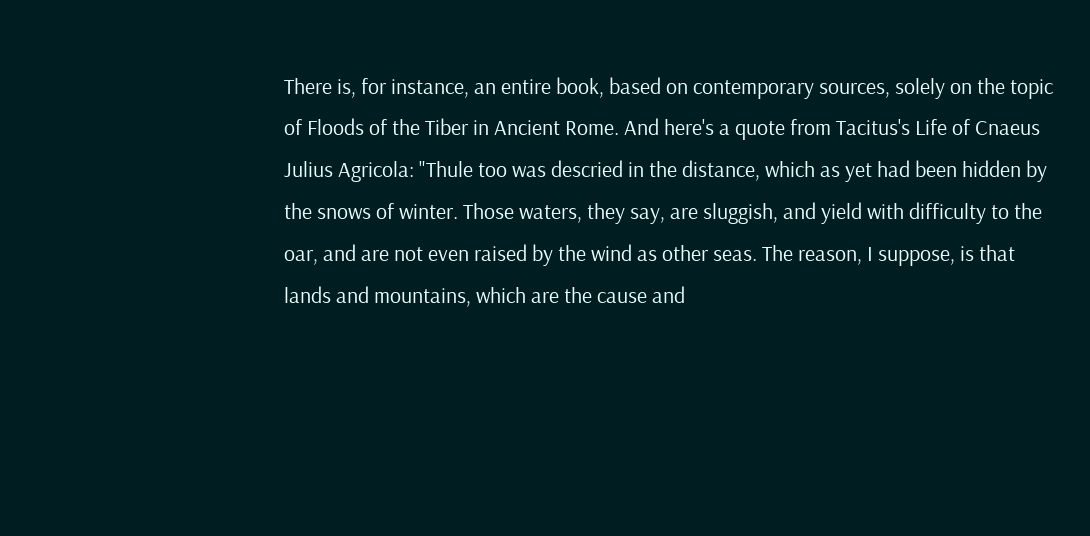There is, for instance, an entire book, based on contemporary sources, solely on the topic of Floods of the Tiber in Ancient Rome. And here's a quote from Tacitus's Life of Cnaeus Julius Agricola: "Thule too was descried in the distance, which as yet had been hidden by the snows of winter. Those waters, they say, are sluggish, and yield with difficulty to the oar, and are not even raised by the wind as other seas. The reason, I suppose, is that lands and mountains, which are the cause and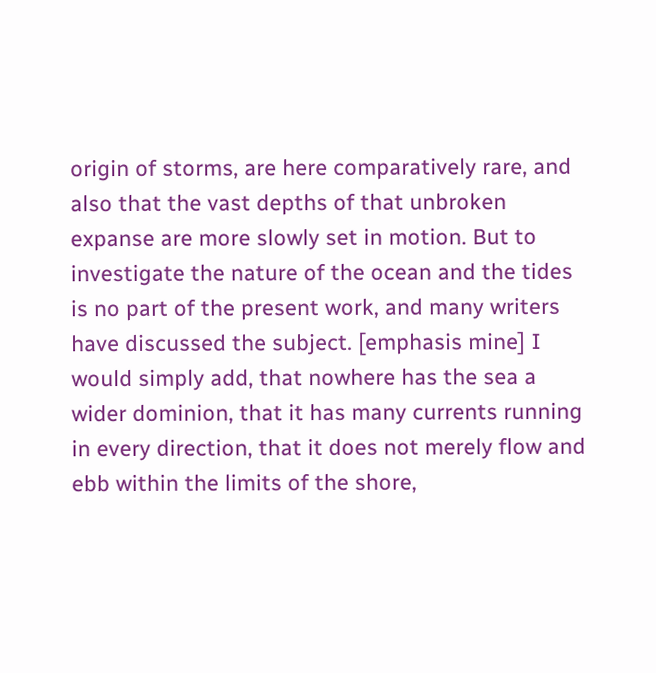origin of storms, are here comparatively rare, and also that the vast depths of that unbroken expanse are more slowly set in motion. But to investigate the nature of the ocean and the tides is no part of the present work, and many writers have discussed the subject. [emphasis mine] I would simply add, that nowhere has the sea a wider dominion, that it has many currents running in every direction, that it does not merely flow and ebb within the limits of the shore,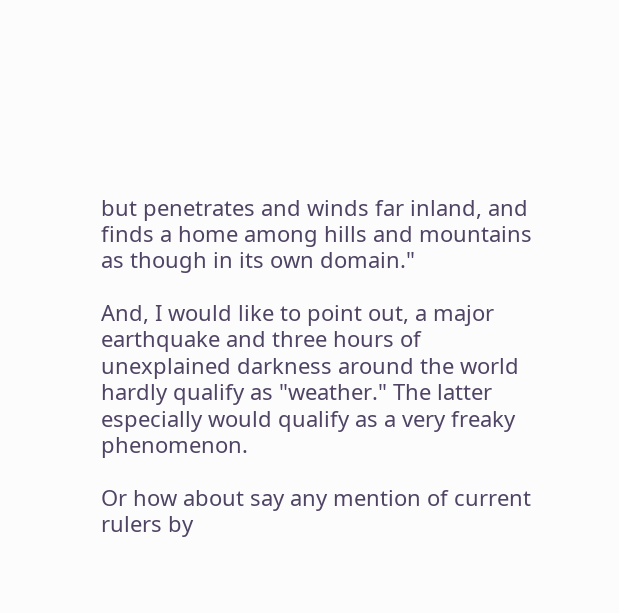but penetrates and winds far inland, and finds a home among hills and mountains as though in its own domain."

And, I would like to point out, a major earthquake and three hours of unexplained darkness around the world hardly qualify as "weather." The latter especially would qualify as a very freaky phenomenon.

Or how about say any mention of current rulers by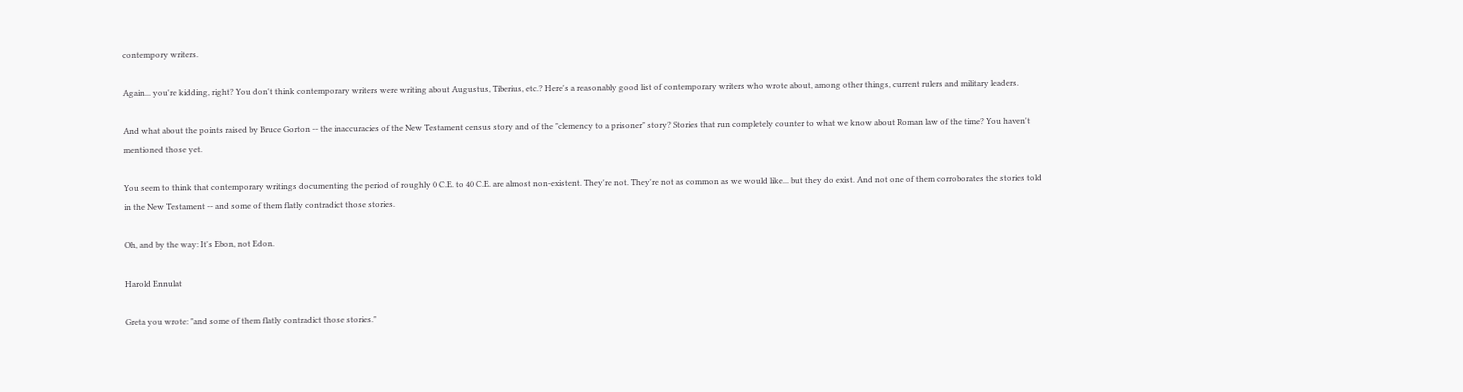contempory writers.

Again... you're kidding, right? You don't think contemporary writers were writing about Augustus, Tiberius, etc.? Here's a reasonably good list of contemporary writers who wrote about, among other things, current rulers and military leaders.

And what about the points raised by Bruce Gorton -- the inaccuracies of the New Testament census story and of the "clemency to a prisoner" story? Stories that run completely counter to what we know about Roman law of the time? You haven't mentioned those yet.

You seem to think that contemporary writings documenting the period of roughly 0 C.E. to 40 C.E. are almost non-existent. They're not. They're not as common as we would like... but they do exist. And not one of them corroborates the stories told in the New Testament -- and some of them flatly contradict those stories.

Oh, and by the way: It's Ebon, not Edon.

Harold Ennulat

Greta you wrote: "and some of them flatly contradict those stories."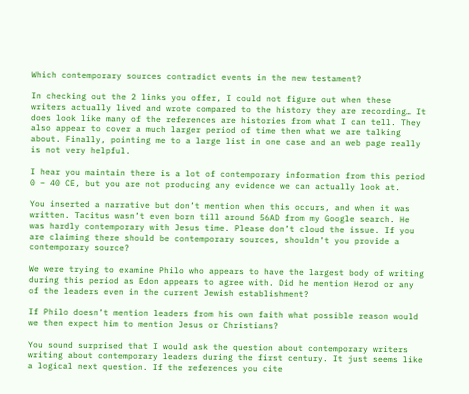Which contemporary sources contradict events in the new testament?

In checking out the 2 links you offer, I could not figure out when these writers actually lived and wrote compared to the history they are recording… It does look like many of the references are histories from what I can tell. They also appear to cover a much larger period of time then what we are talking about. Finally, pointing me to a large list in one case and an web page really is not very helpful.

I hear you maintain there is a lot of contemporary information from this period 0 – 40 CE, but you are not producing any evidence we can actually look at.

You inserted a narrative but don’t mention when this occurs, and when it was written. Tacitus wasn’t even born till around 56AD from my Google search. He was hardly contemporary with Jesus time. Please don’t cloud the issue. If you are claiming there should be contemporary sources, shouldn’t you provide a contemporary source?

We were trying to examine Philo who appears to have the largest body of writing during this period as Edon appears to agree with. Did he mention Herod or any of the leaders even in the current Jewish establishment?

If Philo doesn’t mention leaders from his own faith what possible reason would we then expect him to mention Jesus or Christians?

You sound surprised that I would ask the question about contemporary writers writing about contemporary leaders during the first century. It just seems like a logical next question. If the references you cite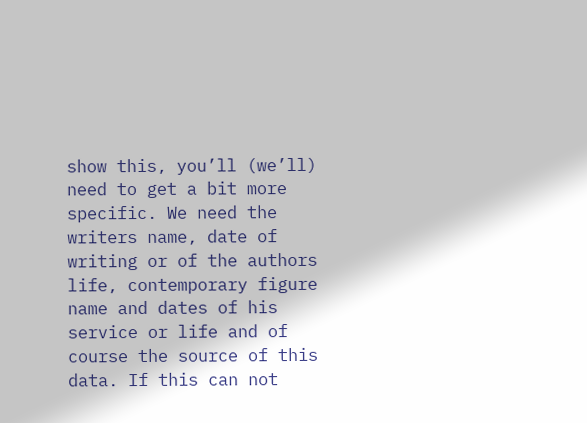show this, you’ll (we’ll) need to get a bit more specific. We need the writers name, date of writing or of the authors life, contemporary figure name and dates of his service or life and of course the source of this data. If this can not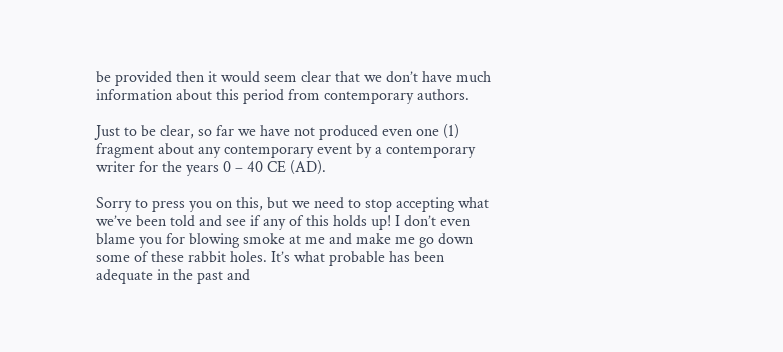be provided then it would seem clear that we don’t have much information about this period from contemporary authors.

Just to be clear, so far we have not produced even one (1) fragment about any contemporary event by a contemporary writer for the years 0 – 40 CE (AD).

Sorry to press you on this, but we need to stop accepting what we’ve been told and see if any of this holds up! I don’t even blame you for blowing smoke at me and make me go down some of these rabbit holes. It’s what probable has been adequate in the past and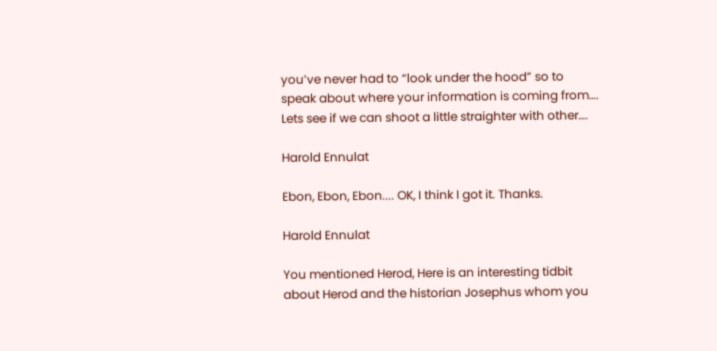you’ve never had to “look under the hood” so to speak about where your information is coming from…. Lets see if we can shoot a little straighter with other….

Harold Ennulat

Ebon, Ebon, Ebon.... OK, I think I got it. Thanks.

Harold Ennulat

You mentioned Herod, Here is an interesting tidbit about Herod and the historian Josephus whom you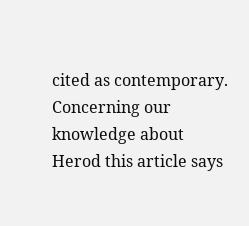cited as contemporary.
Concerning our knowledge about Herod this article says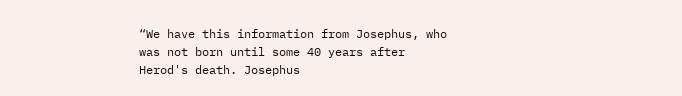“We have this information from Josephus, who was not born until some 40 years after Herod's death. Josephus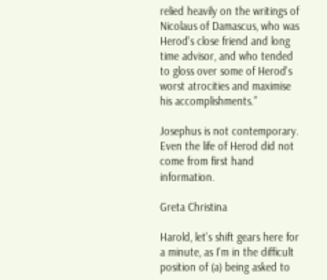relied heavily on the writings of Nicolaus of Damascus, who was Herod's close friend and long time advisor, and who tended to gloss over some of Herod's worst atrocities and maximise his accomplishments.”

Josephus is not contemporary. Even the life of Herod did not come from first hand information.

Greta Christina

Harold, let's shift gears here for a minute, as I'm in the difficult position of (a) being asked to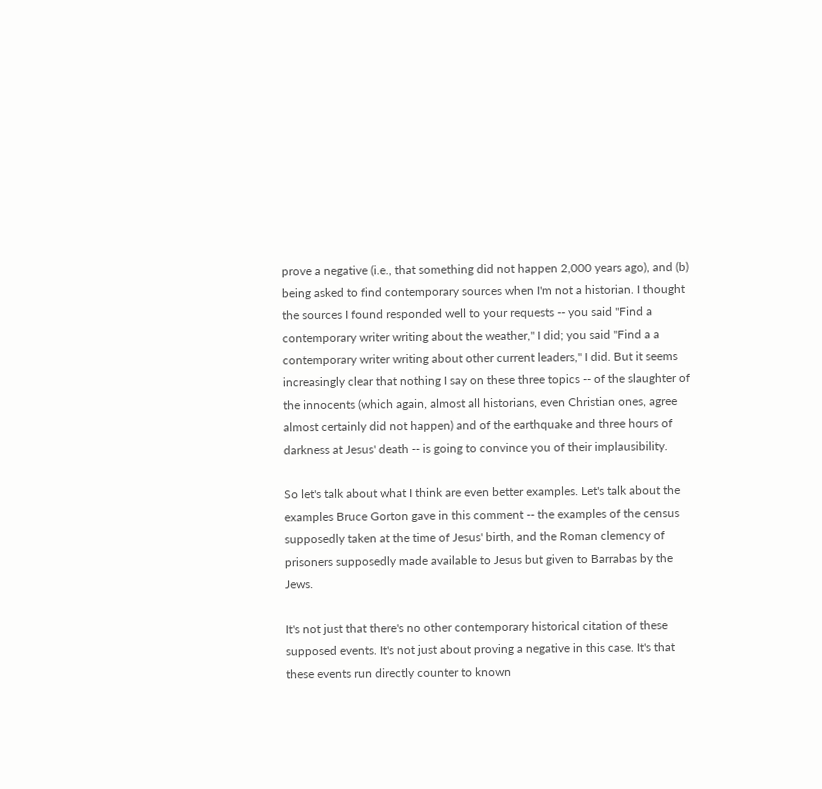prove a negative (i.e., that something did not happen 2,000 years ago), and (b) being asked to find contemporary sources when I'm not a historian. I thought the sources I found responded well to your requests -- you said "Find a contemporary writer writing about the weather," I did; you said "Find a a contemporary writer writing about other current leaders," I did. But it seems increasingly clear that nothing I say on these three topics -- of the slaughter of the innocents (which again, almost all historians, even Christian ones, agree almost certainly did not happen) and of the earthquake and three hours of darkness at Jesus' death -- is going to convince you of their implausibility.

So let's talk about what I think are even better examples. Let's talk about the examples Bruce Gorton gave in this comment -- the examples of the census supposedly taken at the time of Jesus' birth, and the Roman clemency of prisoners supposedly made available to Jesus but given to Barrabas by the Jews.

It's not just that there's no other contemporary historical citation of these supposed events. It's not just about proving a negative in this case. It's that these events run directly counter to known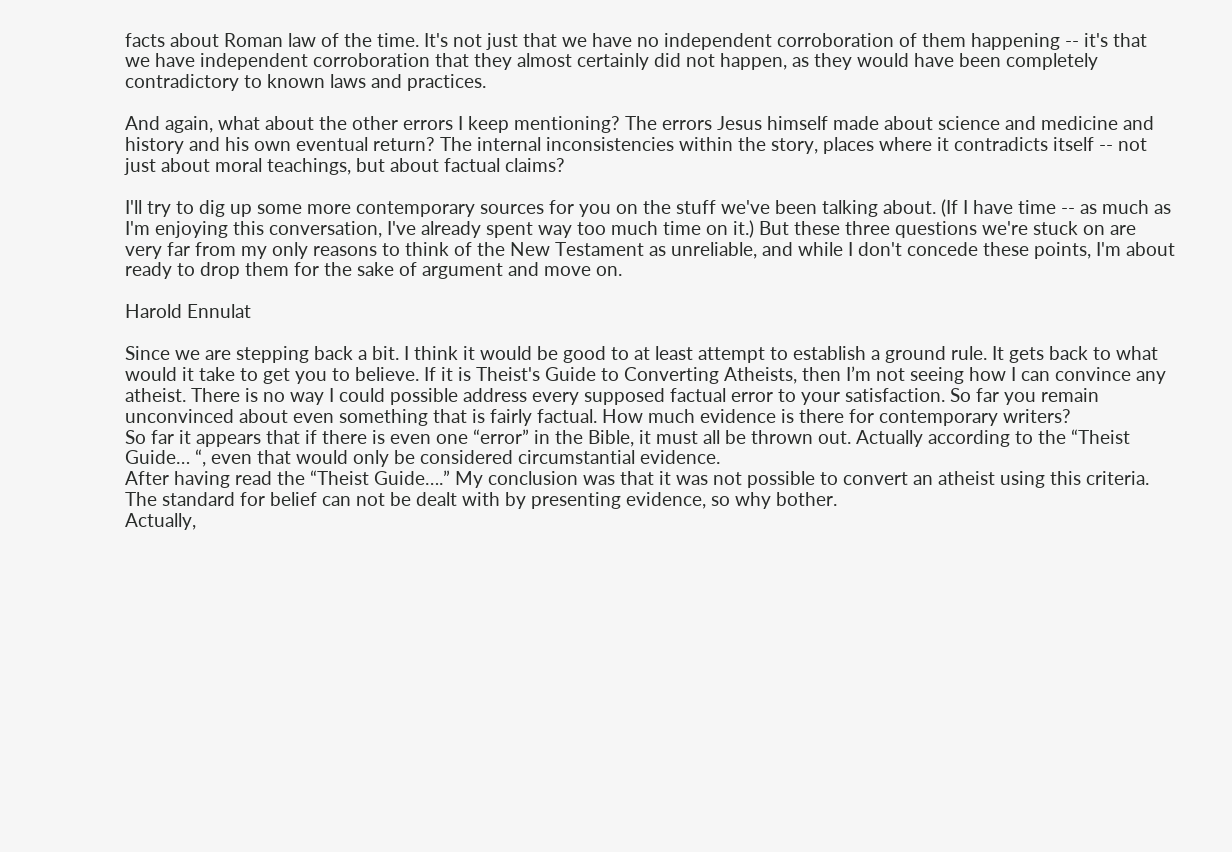facts about Roman law of the time. It's not just that we have no independent corroboration of them happening -- it's that we have independent corroboration that they almost certainly did not happen, as they would have been completely contradictory to known laws and practices.

And again, what about the other errors I keep mentioning? The errors Jesus himself made about science and medicine and history and his own eventual return? The internal inconsistencies within the story, places where it contradicts itself -- not just about moral teachings, but about factual claims?

I'll try to dig up some more contemporary sources for you on the stuff we've been talking about. (If I have time -- as much as I'm enjoying this conversation, I've already spent way too much time on it.) But these three questions we're stuck on are very far from my only reasons to think of the New Testament as unreliable, and while I don't concede these points, I'm about ready to drop them for the sake of argument and move on.

Harold Ennulat

Since we are stepping back a bit. I think it would be good to at least attempt to establish a ground rule. It gets back to what would it take to get you to believe. If it is Theist's Guide to Converting Atheists, then I’m not seeing how I can convince any atheist. There is no way I could possible address every supposed factual error to your satisfaction. So far you remain unconvinced about even something that is fairly factual. How much evidence is there for contemporary writers?
So far it appears that if there is even one “error” in the Bible, it must all be thrown out. Actually according to the “Theist Guide… “, even that would only be considered circumstantial evidence.
After having read the “Theist Guide….” My conclusion was that it was not possible to convert an atheist using this criteria. The standard for belief can not be dealt with by presenting evidence, so why bother.
Actually,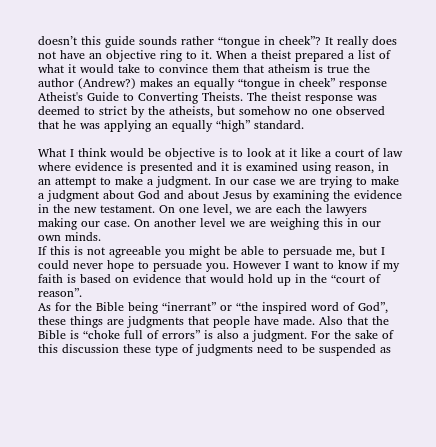doesn’t this guide sounds rather “tongue in cheek”? It really does not have an objective ring to it. When a theist prepared a list of what it would take to convince them that atheism is true the author (Andrew?) makes an equally “tongue in cheek” response Atheist's Guide to Converting Theists. The theist response was deemed to strict by the atheists, but somehow no one observed that he was applying an equally “high” standard.

What I think would be objective is to look at it like a court of law where evidence is presented and it is examined using reason, in an attempt to make a judgment. In our case we are trying to make a judgment about God and about Jesus by examining the evidence in the new testament. On one level, we are each the lawyers making our case. On another level we are weighing this in our own minds.
If this is not agreeable you might be able to persuade me, but I could never hope to persuade you. However I want to know if my faith is based on evidence that would hold up in the “court of reason”.
As for the Bible being “inerrant” or “the inspired word of God”, these things are judgments that people have made. Also that the Bible is “choke full of errors” is also a judgment. For the sake of this discussion these type of judgments need to be suspended as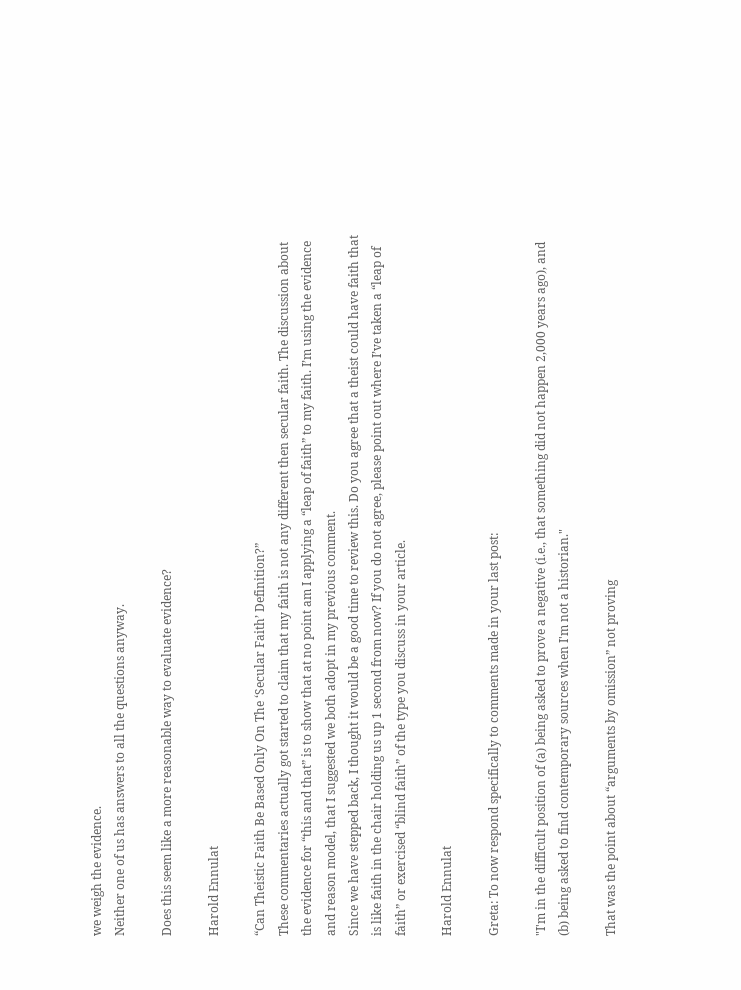we weigh the evidence.
Neither one of us has answers to all the questions anyway.

Does this seem like a more reasonable way to evaluate evidence?

Harold Ennulat

“Can Theistic Faith Be Based Only On The ‘Secular Faith’ Definition?”
These commentaries actually got started to claim that my faith is not any different then secular faith. The discussion about the evidence for “this and that” is to show that at no point am I applying a “leap of faith” to my faith. I’m using the evidence and reason model, that I suggested we both adopt in my previous comment.
Since we have stepped back, I thought it would be a good time to review this. Do you agree that a theist could have faith that is like faith in the chair holding us up 1 second from now? If you do not agree, please point out where I’ve taken a “leap of faith” or exercised “blind faith” of the type you discuss in your article.

Harold Ennulat

Greta: To now respond specifically to comments made in your last post:

"I'm in the difficult position of (a) being asked to prove a negative (i.e., that something did not happen 2,000 years ago), and (b) being asked to find contemporary sources when I'm not a historian."

That was the point about “arguments by omission” not proving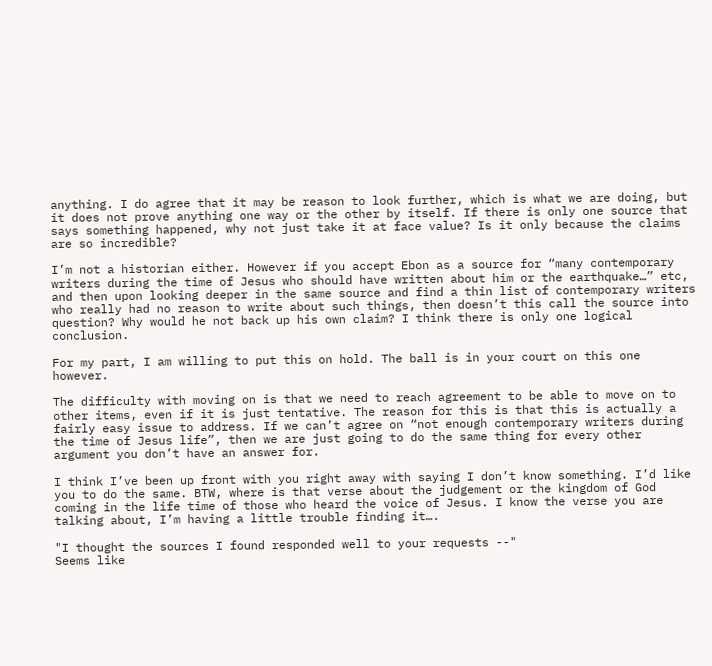anything. I do agree that it may be reason to look further, which is what we are doing, but it does not prove anything one way or the other by itself. If there is only one source that says something happened, why not just take it at face value? Is it only because the claims are so incredible?

I’m not a historian either. However if you accept Ebon as a source for “many contemporary writers during the time of Jesus who should have written about him or the earthquake…” etc, and then upon looking deeper in the same source and find a thin list of contemporary writers who really had no reason to write about such things, then doesn’t this call the source into question? Why would he not back up his own claim? I think there is only one logical conclusion.

For my part, I am willing to put this on hold. The ball is in your court on this one however.

The difficulty with moving on is that we need to reach agreement to be able to move on to other items, even if it is just tentative. The reason for this is that this is actually a fairly easy issue to address. If we can’t agree on “not enough contemporary writers during the time of Jesus life”, then we are just going to do the same thing for every other argument you don’t have an answer for.

I think I’ve been up front with you right away with saying I don’t know something. I’d like you to do the same. BTW, where is that verse about the judgement or the kingdom of God coming in the life time of those who heard the voice of Jesus. I know the verse you are talking about, I’m having a little trouble finding it….

"I thought the sources I found responded well to your requests --"
Seems like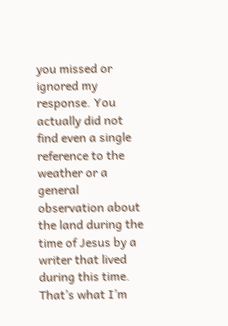you missed or ignored my response. You actually did not find even a single reference to the weather or a general observation about the land during the time of Jesus by a writer that lived during this time. That’s what I’m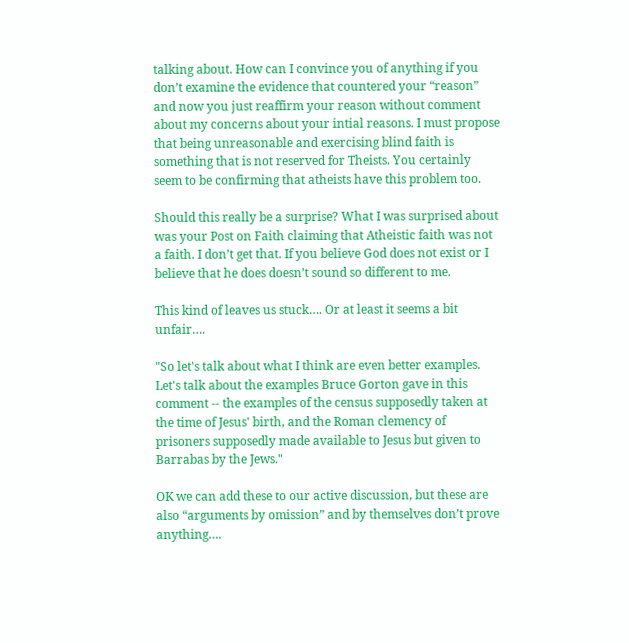talking about. How can I convince you of anything if you don’t examine the evidence that countered your “reason” and now you just reaffirm your reason without comment about my concerns about your intial reasons. I must propose that being unreasonable and exercising blind faith is something that is not reserved for Theists. You certainly seem to be confirming that atheists have this problem too.

Should this really be a surprise? What I was surprised about was your Post on Faith claiming that Atheistic faith was not a faith. I don’t get that. If you believe God does not exist or I believe that he does doesn’t sound so different to me.

This kind of leaves us stuck…. Or at least it seems a bit unfair….

"So let's talk about what I think are even better examples. Let's talk about the examples Bruce Gorton gave in this comment -- the examples of the census supposedly taken at the time of Jesus' birth, and the Roman clemency of prisoners supposedly made available to Jesus but given to Barrabas by the Jews."

OK we can add these to our active discussion, but these are also “arguments by omission” and by themselves don’t prove anything….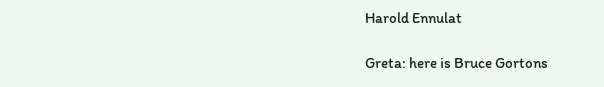Harold Ennulat

Greta: here is Bruce Gortons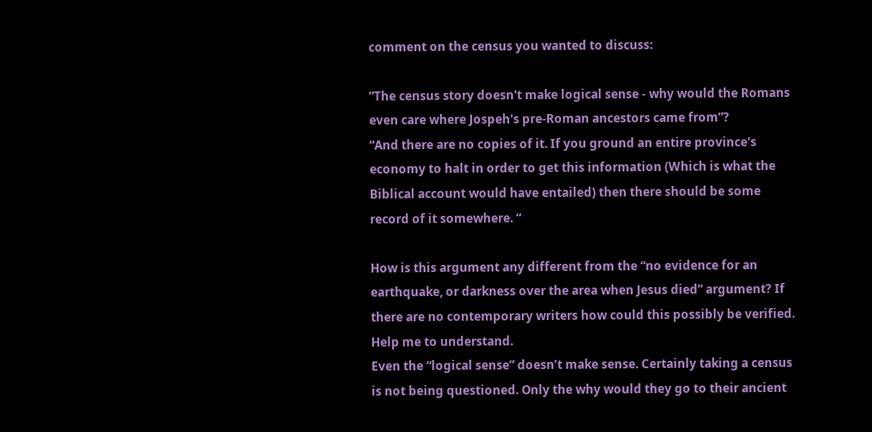comment on the census you wanted to discuss:

”The census story doesn't make logical sense - why would the Romans even care where Jospeh's pre-Roman ancestors came from”?
“And there are no copies of it. If you ground an entire province's economy to halt in order to get this information (Which is what the Biblical account would have entailed) then there should be some record of it somewhere. “

How is this argument any different from the “no evidence for an earthquake, or darkness over the area when Jesus died” argument? If there are no contemporary writers how could this possibly be verified. Help me to understand.
Even the “logical sense” doesn’t make sense. Certainly taking a census is not being questioned. Only the why would they go to their ancient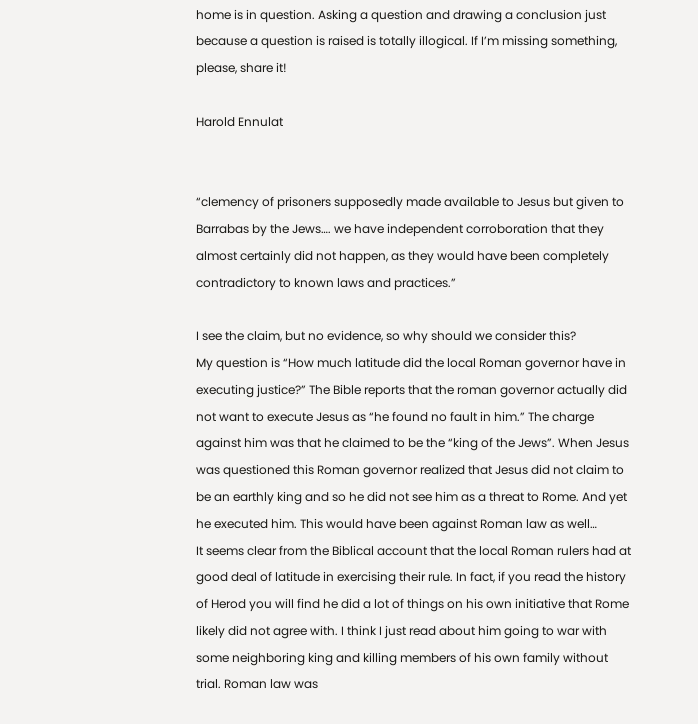home is in question. Asking a question and drawing a conclusion just because a question is raised is totally illogical. If I’m missing something, please, share it!

Harold Ennulat


“clemency of prisoners supposedly made available to Jesus but given to Barrabas by the Jews…. we have independent corroboration that they almost certainly did not happen, as they would have been completely contradictory to known laws and practices.”

I see the claim, but no evidence, so why should we consider this?
My question is “How much latitude did the local Roman governor have in executing justice?” The Bible reports that the roman governor actually did not want to execute Jesus as “he found no fault in him.” The charge against him was that he claimed to be the “king of the Jews”. When Jesus was questioned this Roman governor realized that Jesus did not claim to be an earthly king and so he did not see him as a threat to Rome. And yet he executed him. This would have been against Roman law as well…
It seems clear from the Biblical account that the local Roman rulers had at good deal of latitude in exercising their rule. In fact, if you read the history of Herod you will find he did a lot of things on his own initiative that Rome likely did not agree with. I think I just read about him going to war with some neighboring king and killing members of his own family without trial. Roman law was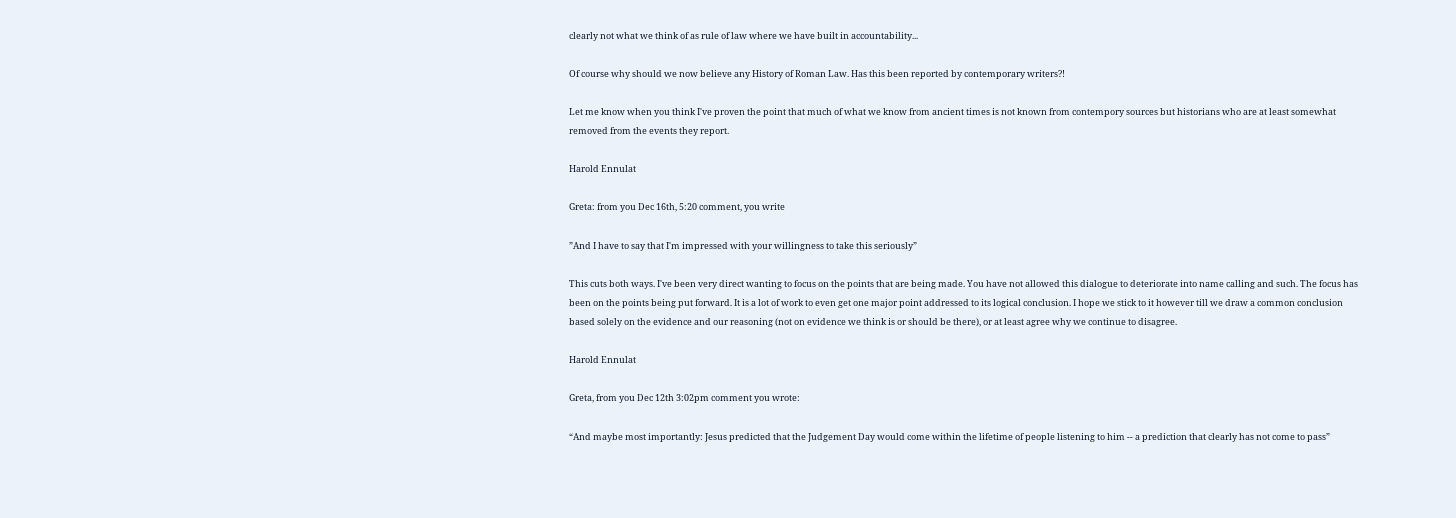clearly not what we think of as rule of law where we have built in accountability...

Of course why should we now believe any History of Roman Law. Has this been reported by contemporary writers?!

Let me know when you think I've proven the point that much of what we know from ancient times is not known from contempory sources but historians who are at least somewhat removed from the events they report.

Harold Ennulat

Greta: from you Dec 16th, 5:20 comment, you write

”And I have to say that I'm impressed with your willingness to take this seriously”

This cuts both ways. I've been very direct wanting to focus on the points that are being made. You have not allowed this dialogue to deteriorate into name calling and such. The focus has been on the points being put forward. It is a lot of work to even get one major point addressed to its logical conclusion. I hope we stick to it however till we draw a common conclusion based solely on the evidence and our reasoning (not on evidence we think is or should be there), or at least agree why we continue to disagree.

Harold Ennulat

Greta, from you Dec 12th 3:02pm comment you wrote:

“And maybe most importantly: Jesus predicted that the Judgement Day would come within the lifetime of people listening to him -- a prediction that clearly has not come to pass”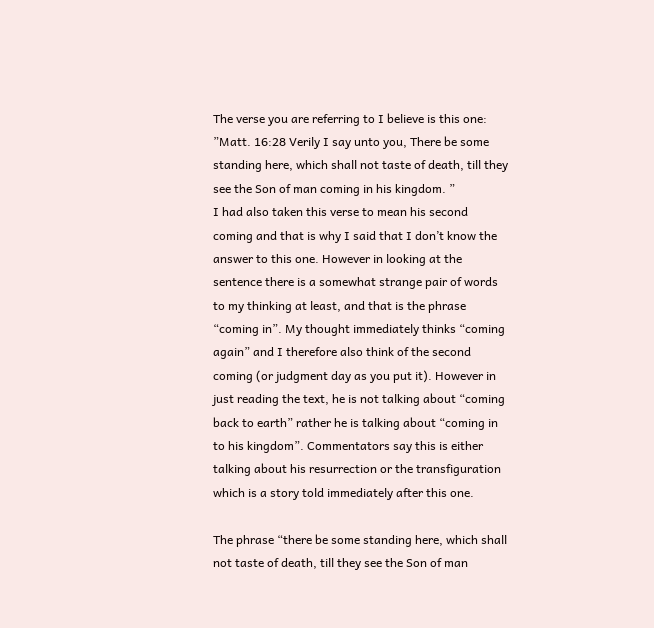The verse you are referring to I believe is this one:
”Matt. 16:28 Verily I say unto you, There be some standing here, which shall not taste of death, till they see the Son of man coming in his kingdom. ”
I had also taken this verse to mean his second coming and that is why I said that I don’t know the answer to this one. However in looking at the sentence there is a somewhat strange pair of words to my thinking at least, and that is the phrase “coming in”. My thought immediately thinks “coming again” and I therefore also think of the second coming (or judgment day as you put it). However in just reading the text, he is not talking about “coming back to earth” rather he is talking about “coming in to his kingdom”. Commentators say this is either talking about his resurrection or the transfiguration which is a story told immediately after this one.

The phrase “there be some standing here, which shall not taste of death, till they see the Son of man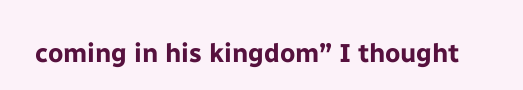coming in his kingdom” I thought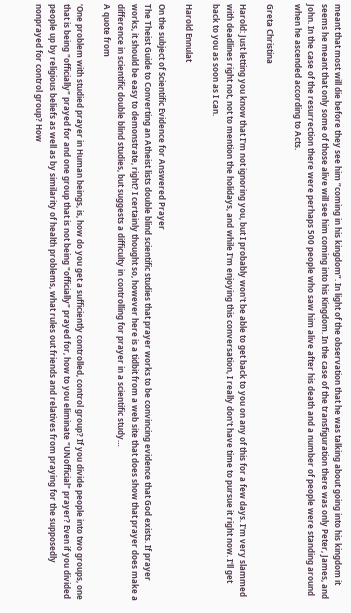meant that most will die before they see him “coming in his kingdom”. In light of the observation that he was talking about going into his kingdom it seems he meant that only some of those alive will see him coming into his Kingdom. In the case of the transfiguration there was only Peter, James, and John. In the case of the resurrection there were perhaps 500 people who saw him alive after his death and a number of people were standing around when he ascended according to Acts.

Greta Christina

Harold: Just letting you know that I'm not ignoring you, but I probably won't be able to get back to you on any of this for a few days. I'm very slammed with deadlines right not, not to mention the holidays, and while I'm enjoying this conversation, I really don't have time to pursue it right now. I'll get back to you as soon as I can.

Harold Ennulat

On the subject of Scientific Evidence for Answered Prayer
The Theist Guide to Converting an Atheist lists double blind scientific studies that prayer works to be convincing evidence that God exists. If prayer works, it should be easy to demonstrate, right? I certainly thought so, however here is a tidbit from a web site that does show that prayer does make a difference in scientific double blind studies, but suggests a difficulty in controlling for prayer in a scientific study…
A quote from

‘One problem with studied prayer in Human beings, is, how do you get a sufficiently controlled, control group? If you divide people into two groups, one that is being "officially" prayed for and one group that is not being "officially" prayed for, how to you eliminate "UNofficial" prayer? Even if you divided people up by religious beliefs as well as by similarity of health problems, what rules out friends and relatives from praying for the supposedly nonprayed for control group? How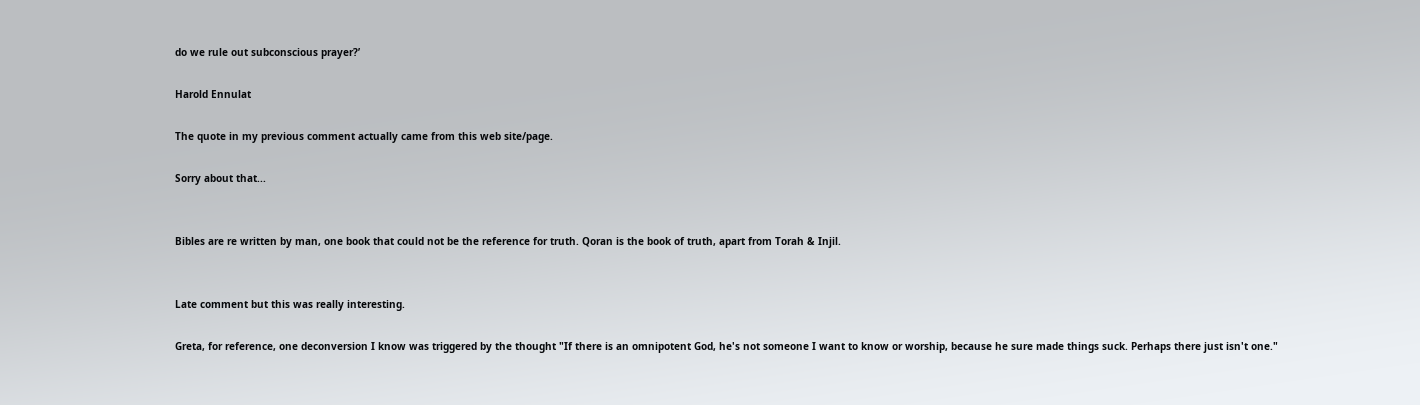do we rule out subconscious prayer?’

Harold Ennulat

The quote in my previous comment actually came from this web site/page.

Sorry about that...


Bibles are re written by man, one book that could not be the reference for truth. Qoran is the book of truth, apart from Torah & Injil.


Late comment but this was really interesting.

Greta, for reference, one deconversion I know was triggered by the thought "If there is an omnipotent God, he's not someone I want to know or worship, because he sure made things suck. Perhaps there just isn't one."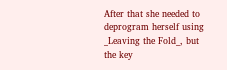After that she needed to deprogram herself using _Leaving the Fold_, but the key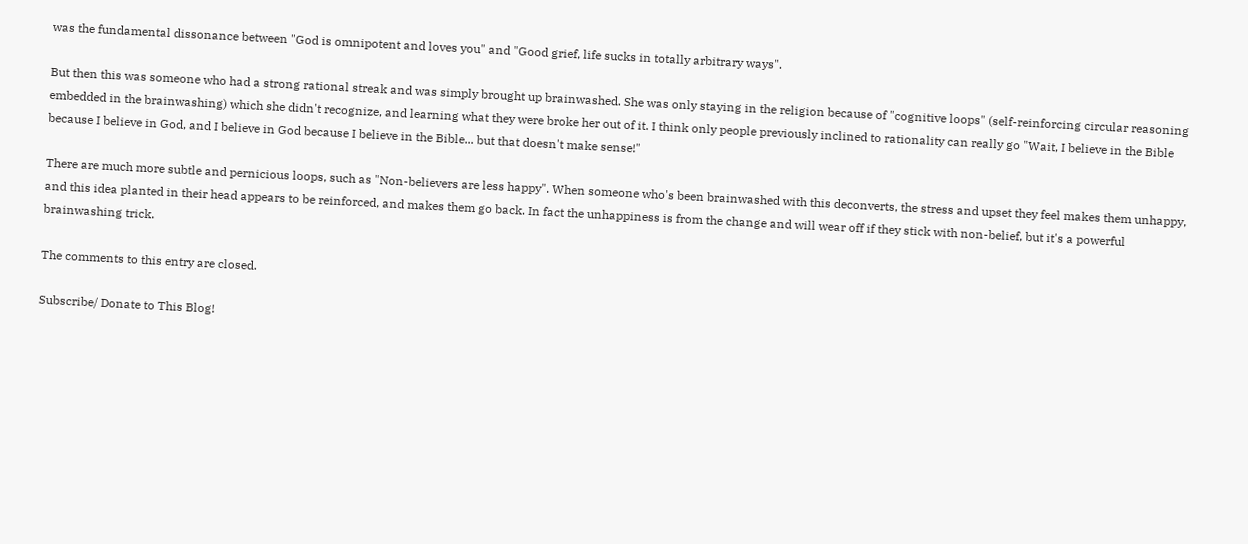was the fundamental dissonance between "God is omnipotent and loves you" and "Good grief, life sucks in totally arbitrary ways".

But then this was someone who had a strong rational streak and was simply brought up brainwashed. She was only staying in the religion because of "cognitive loops" (self-reinforcing circular reasoning embedded in the brainwashing) which she didn't recognize, and learning what they were broke her out of it. I think only people previously inclined to rationality can really go "Wait, I believe in the Bible because I believe in God, and I believe in God because I believe in the Bible... but that doesn't make sense!"

There are much more subtle and pernicious loops, such as "Non-believers are less happy". When someone who's been brainwashed with this deconverts, the stress and upset they feel makes them unhappy, and this idea planted in their head appears to be reinforced, and makes them go back. In fact the unhappiness is from the change and will wear off if they stick with non-belief, but it's a powerful brainwashing trick.

The comments to this entry are closed.

Subscribe/ Donate to This Blog!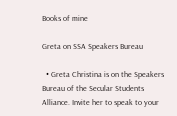Books of mine

Greta on SSA Speakers Bureau

  • Greta Christina is on the Speakers Bureau of the Secular Students Alliance. Invite her to speak to your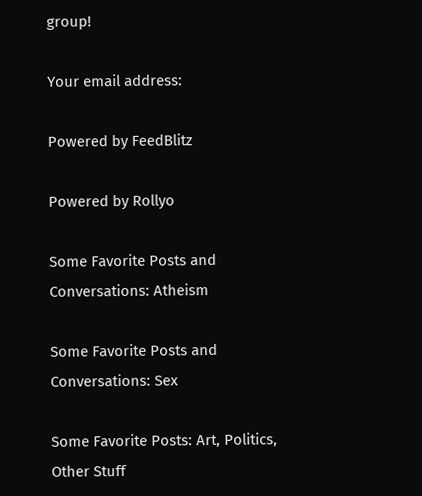group!

Your email address:

Powered by FeedBlitz

Powered by Rollyo

Some Favorite Posts and Conversations: Atheism

Some Favorite Posts and Conversations: Sex

Some Favorite Posts: Art, Politics, Other Stuff